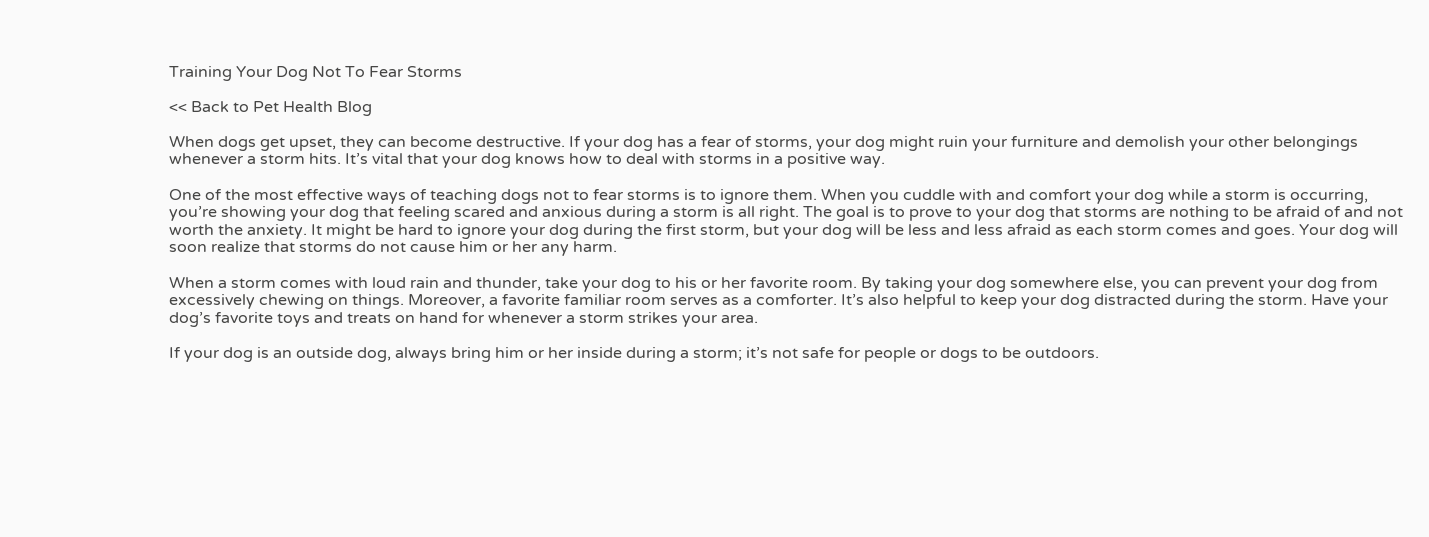Training Your Dog Not To Fear Storms

<< Back to Pet Health Blog

When dogs get upset, they can become destructive. If your dog has a fear of storms, your dog might ruin your furniture and demolish your other belongings whenever a storm hits. It’s vital that your dog knows how to deal with storms in a positive way.

One of the most effective ways of teaching dogs not to fear storms is to ignore them. When you cuddle with and comfort your dog while a storm is occurring, you’re showing your dog that feeling scared and anxious during a storm is all right. The goal is to prove to your dog that storms are nothing to be afraid of and not worth the anxiety. It might be hard to ignore your dog during the first storm, but your dog will be less and less afraid as each storm comes and goes. Your dog will soon realize that storms do not cause him or her any harm.

When a storm comes with loud rain and thunder, take your dog to his or her favorite room. By taking your dog somewhere else, you can prevent your dog from excessively chewing on things. Moreover, a favorite familiar room serves as a comforter. It’s also helpful to keep your dog distracted during the storm. Have your dog’s favorite toys and treats on hand for whenever a storm strikes your area.

If your dog is an outside dog, always bring him or her inside during a storm; it’s not safe for people or dogs to be outdoors.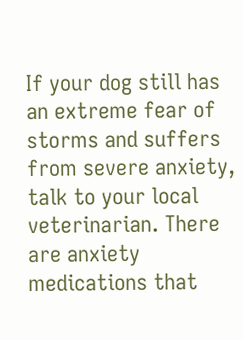If your dog still has an extreme fear of storms and suffers from severe anxiety, talk to your local veterinarian. There are anxiety medications that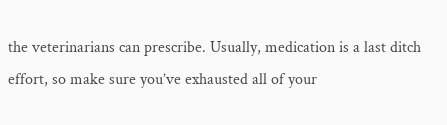the veterinarians can prescribe. Usually, medication is a last ditch effort, so make sure you’ve exhausted all of your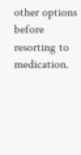other options before resorting to medication.